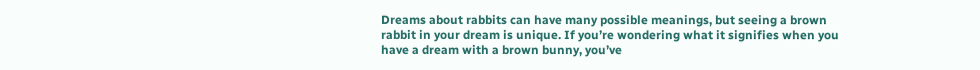Dreams about rabbits can have many possible meanings, but seeing a brown rabbit in your dream is unique. If you’re wondering what it signifies when you have a dream with a brown bunny, you’ve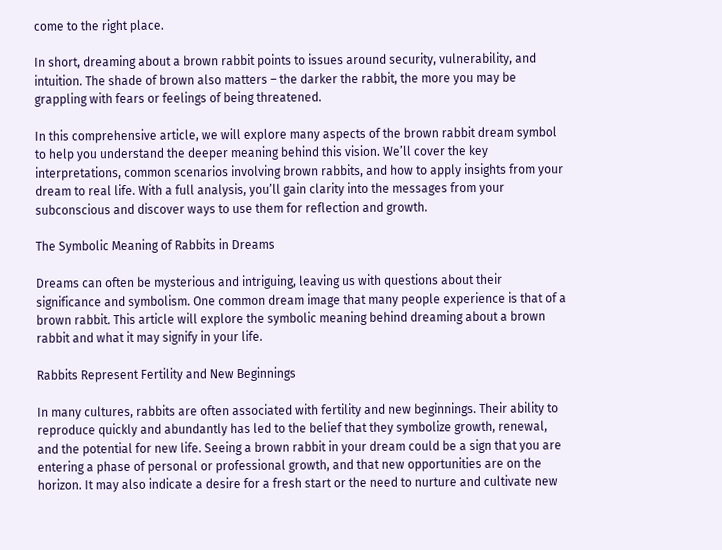come to the right place.

In short, dreaming about a brown rabbit points to issues around security, vulnerability, and intuition. The shade of brown also matters – the darker the rabbit, the more you may be grappling with fears or feelings of being threatened.

In this comprehensive article, we will explore many aspects of the brown rabbit dream symbol to help you understand the deeper meaning behind this vision. We’ll cover the key interpretations, common scenarios involving brown rabbits, and how to apply insights from your dream to real life. With a full analysis, you’ll gain clarity into the messages from your subconscious and discover ways to use them for reflection and growth.

The Symbolic Meaning of Rabbits in Dreams

Dreams can often be mysterious and intriguing, leaving us with questions about their significance and symbolism. One common dream image that many people experience is that of a brown rabbit. This article will explore the symbolic meaning behind dreaming about a brown rabbit and what it may signify in your life.

Rabbits Represent Fertility and New Beginnings

In many cultures, rabbits are often associated with fertility and new beginnings. Their ability to reproduce quickly and abundantly has led to the belief that they symbolize growth, renewal, and the potential for new life. Seeing a brown rabbit in your dream could be a sign that you are entering a phase of personal or professional growth, and that new opportunities are on the horizon. It may also indicate a desire for a fresh start or the need to nurture and cultivate new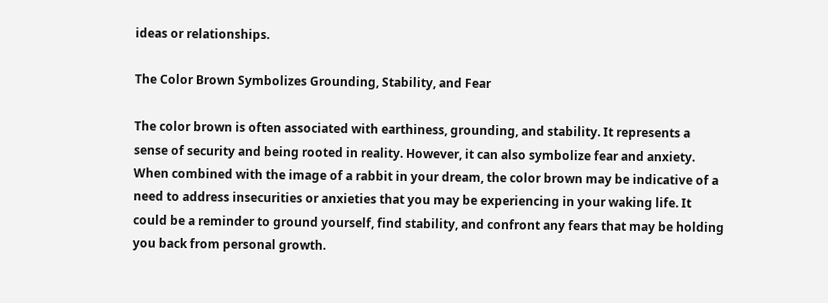ideas or relationships.

The Color Brown Symbolizes Grounding, Stability, and Fear

The color brown is often associated with earthiness, grounding, and stability. It represents a sense of security and being rooted in reality. However, it can also symbolize fear and anxiety. When combined with the image of a rabbit in your dream, the color brown may be indicative of a need to address insecurities or anxieties that you may be experiencing in your waking life. It could be a reminder to ground yourself, find stability, and confront any fears that may be holding you back from personal growth.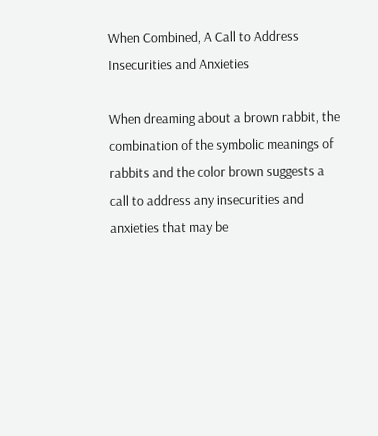When Combined, A Call to Address Insecurities and Anxieties

When dreaming about a brown rabbit, the combination of the symbolic meanings of rabbits and the color brown suggests a call to address any insecurities and anxieties that may be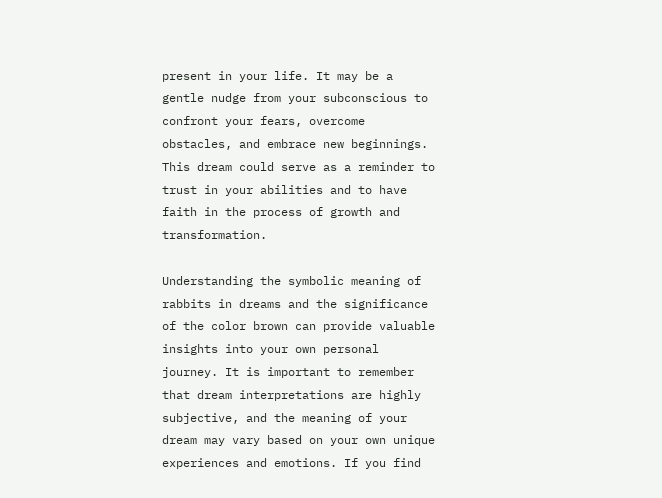present in your life. It may be a gentle nudge from your subconscious to confront your fears, overcome obstacles, and embrace new beginnings. This dream could serve as a reminder to trust in your abilities and to have faith in the process of growth and transformation.

Understanding the symbolic meaning of rabbits in dreams and the significance of the color brown can provide valuable insights into your own personal journey. It is important to remember that dream interpretations are highly subjective, and the meaning of your dream may vary based on your own unique experiences and emotions. If you find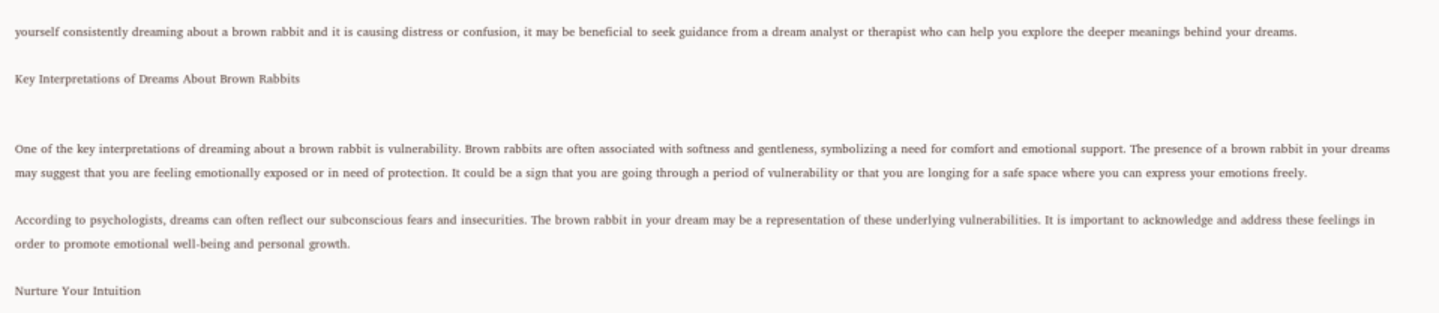yourself consistently dreaming about a brown rabbit and it is causing distress or confusion, it may be beneficial to seek guidance from a dream analyst or therapist who can help you explore the deeper meanings behind your dreams.

Key Interpretations of Dreams About Brown Rabbits


One of the key interpretations of dreaming about a brown rabbit is vulnerability. Brown rabbits are often associated with softness and gentleness, symbolizing a need for comfort and emotional support. The presence of a brown rabbit in your dreams may suggest that you are feeling emotionally exposed or in need of protection. It could be a sign that you are going through a period of vulnerability or that you are longing for a safe space where you can express your emotions freely.

According to psychologists, dreams can often reflect our subconscious fears and insecurities. The brown rabbit in your dream may be a representation of these underlying vulnerabilities. It is important to acknowledge and address these feelings in order to promote emotional well-being and personal growth.

Nurture Your Intuition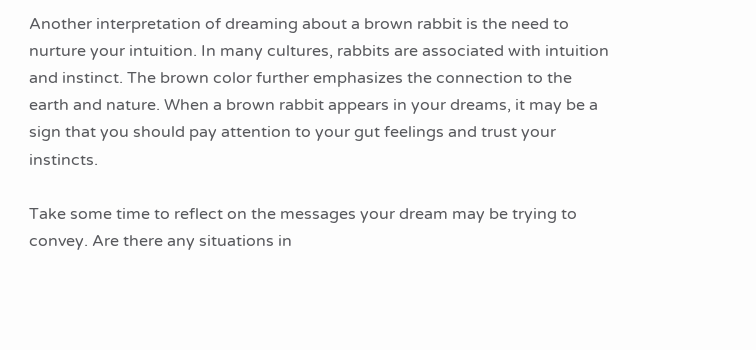Another interpretation of dreaming about a brown rabbit is the need to nurture your intuition. In many cultures, rabbits are associated with intuition and instinct. The brown color further emphasizes the connection to the earth and nature. When a brown rabbit appears in your dreams, it may be a sign that you should pay attention to your gut feelings and trust your instincts.

Take some time to reflect on the messages your dream may be trying to convey. Are there any situations in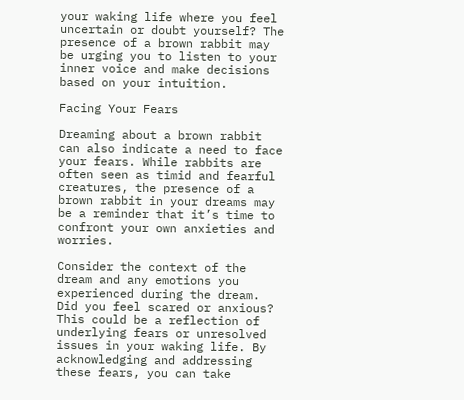your waking life where you feel uncertain or doubt yourself? The presence of a brown rabbit may be urging you to listen to your inner voice and make decisions based on your intuition.

Facing Your Fears

Dreaming about a brown rabbit can also indicate a need to face your fears. While rabbits are often seen as timid and fearful creatures, the presence of a brown rabbit in your dreams may be a reminder that it’s time to confront your own anxieties and worries.

Consider the context of the dream and any emotions you experienced during the dream. Did you feel scared or anxious? This could be a reflection of underlying fears or unresolved issues in your waking life. By acknowledging and addressing these fears, you can take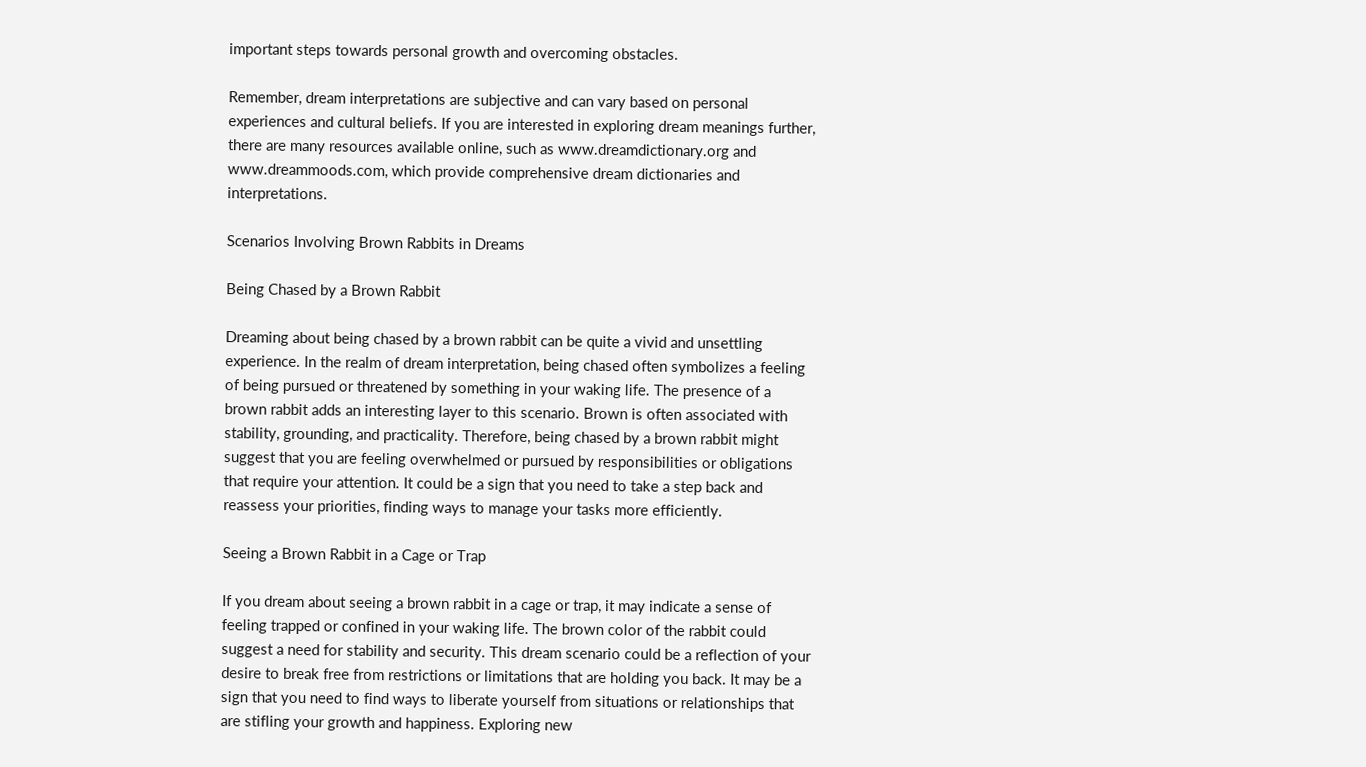important steps towards personal growth and overcoming obstacles.

Remember, dream interpretations are subjective and can vary based on personal experiences and cultural beliefs. If you are interested in exploring dream meanings further, there are many resources available online, such as www.dreamdictionary.org and www.dreammoods.com, which provide comprehensive dream dictionaries and interpretations.

Scenarios Involving Brown Rabbits in Dreams

Being Chased by a Brown Rabbit

Dreaming about being chased by a brown rabbit can be quite a vivid and unsettling experience. In the realm of dream interpretation, being chased often symbolizes a feeling of being pursued or threatened by something in your waking life. The presence of a brown rabbit adds an interesting layer to this scenario. Brown is often associated with stability, grounding, and practicality. Therefore, being chased by a brown rabbit might suggest that you are feeling overwhelmed or pursued by responsibilities or obligations that require your attention. It could be a sign that you need to take a step back and reassess your priorities, finding ways to manage your tasks more efficiently.

Seeing a Brown Rabbit in a Cage or Trap

If you dream about seeing a brown rabbit in a cage or trap, it may indicate a sense of feeling trapped or confined in your waking life. The brown color of the rabbit could suggest a need for stability and security. This dream scenario could be a reflection of your desire to break free from restrictions or limitations that are holding you back. It may be a sign that you need to find ways to liberate yourself from situations or relationships that are stifling your growth and happiness. Exploring new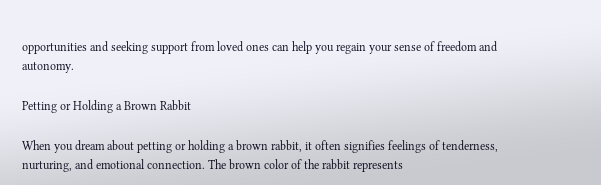opportunities and seeking support from loved ones can help you regain your sense of freedom and autonomy.

Petting or Holding a Brown Rabbit

When you dream about petting or holding a brown rabbit, it often signifies feelings of tenderness, nurturing, and emotional connection. The brown color of the rabbit represents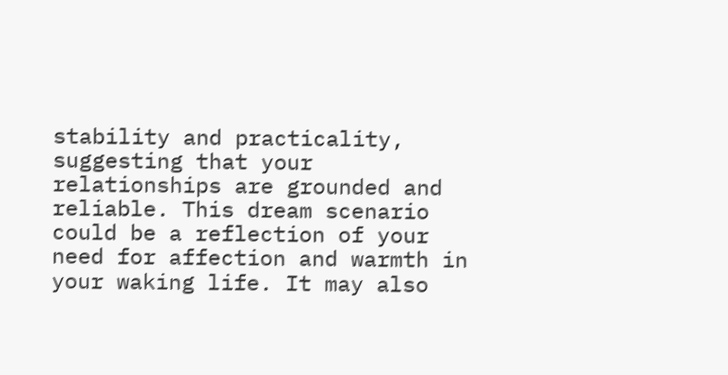stability and practicality, suggesting that your relationships are grounded and reliable. This dream scenario could be a reflection of your need for affection and warmth in your waking life. It may also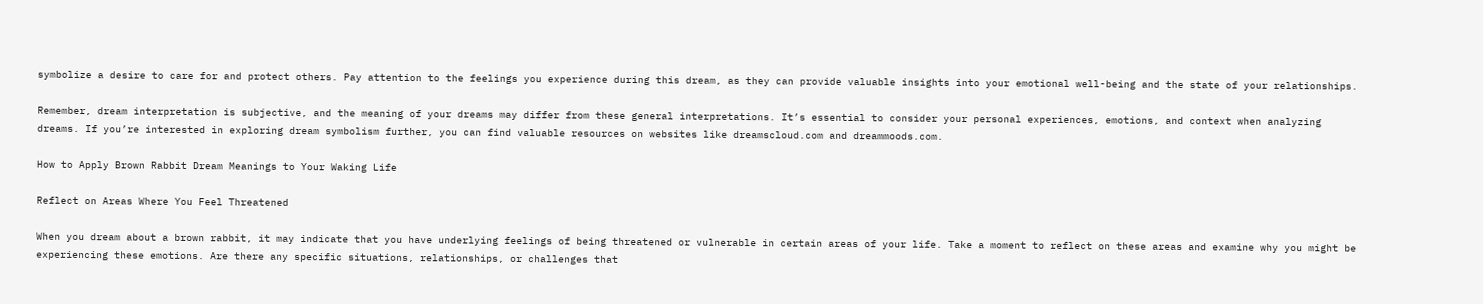symbolize a desire to care for and protect others. Pay attention to the feelings you experience during this dream, as they can provide valuable insights into your emotional well-being and the state of your relationships.

Remember, dream interpretation is subjective, and the meaning of your dreams may differ from these general interpretations. It’s essential to consider your personal experiences, emotions, and context when analyzing dreams. If you’re interested in exploring dream symbolism further, you can find valuable resources on websites like dreamscloud.com and dreammoods.com.

How to Apply Brown Rabbit Dream Meanings to Your Waking Life

Reflect on Areas Where You Feel Threatened

When you dream about a brown rabbit, it may indicate that you have underlying feelings of being threatened or vulnerable in certain areas of your life. Take a moment to reflect on these areas and examine why you might be experiencing these emotions. Are there any specific situations, relationships, or challenges that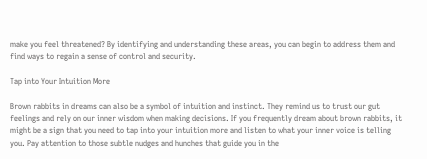make you feel threatened? By identifying and understanding these areas, you can begin to address them and find ways to regain a sense of control and security.

Tap into Your Intuition More

Brown rabbits in dreams can also be a symbol of intuition and instinct. They remind us to trust our gut feelings and rely on our inner wisdom when making decisions. If you frequently dream about brown rabbits, it might be a sign that you need to tap into your intuition more and listen to what your inner voice is telling you. Pay attention to those subtle nudges and hunches that guide you in the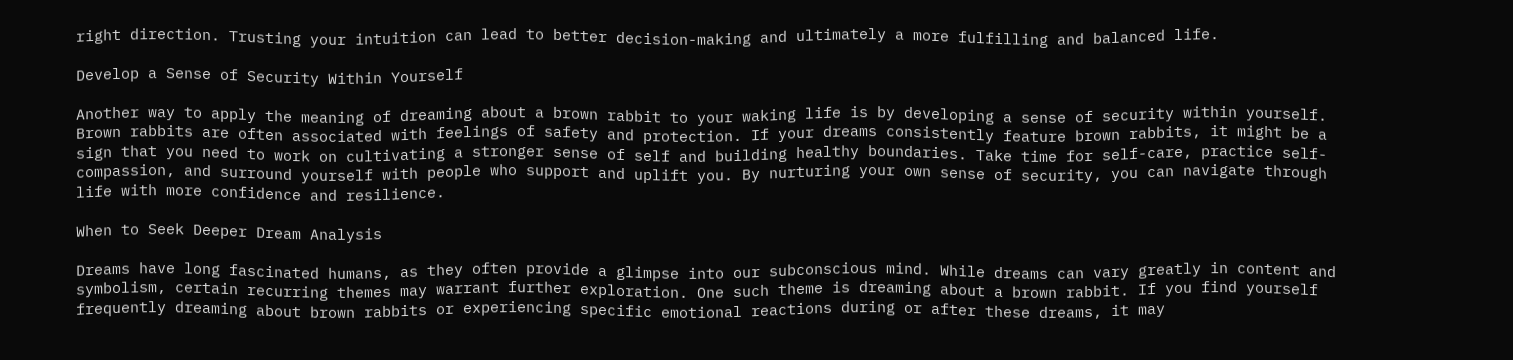right direction. Trusting your intuition can lead to better decision-making and ultimately a more fulfilling and balanced life.

Develop a Sense of Security Within Yourself

Another way to apply the meaning of dreaming about a brown rabbit to your waking life is by developing a sense of security within yourself. Brown rabbits are often associated with feelings of safety and protection. If your dreams consistently feature brown rabbits, it might be a sign that you need to work on cultivating a stronger sense of self and building healthy boundaries. Take time for self-care, practice self-compassion, and surround yourself with people who support and uplift you. By nurturing your own sense of security, you can navigate through life with more confidence and resilience.

When to Seek Deeper Dream Analysis

Dreams have long fascinated humans, as they often provide a glimpse into our subconscious mind. While dreams can vary greatly in content and symbolism, certain recurring themes may warrant further exploration. One such theme is dreaming about a brown rabbit. If you find yourself frequently dreaming about brown rabbits or experiencing specific emotional reactions during or after these dreams, it may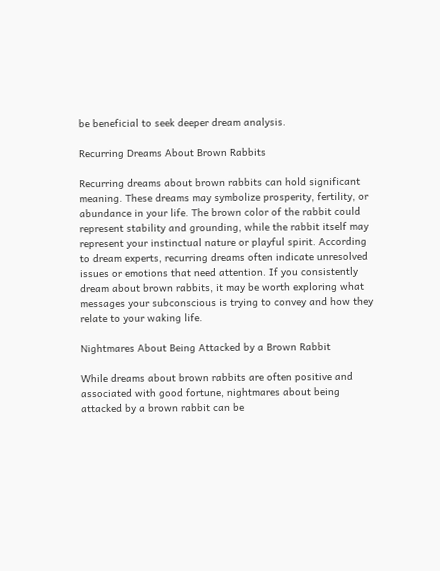be beneficial to seek deeper dream analysis.

Recurring Dreams About Brown Rabbits

Recurring dreams about brown rabbits can hold significant meaning. These dreams may symbolize prosperity, fertility, or abundance in your life. The brown color of the rabbit could represent stability and grounding, while the rabbit itself may represent your instinctual nature or playful spirit. According to dream experts, recurring dreams often indicate unresolved issues or emotions that need attention. If you consistently dream about brown rabbits, it may be worth exploring what messages your subconscious is trying to convey and how they relate to your waking life.

Nightmares About Being Attacked by a Brown Rabbit

While dreams about brown rabbits are often positive and associated with good fortune, nightmares about being attacked by a brown rabbit can be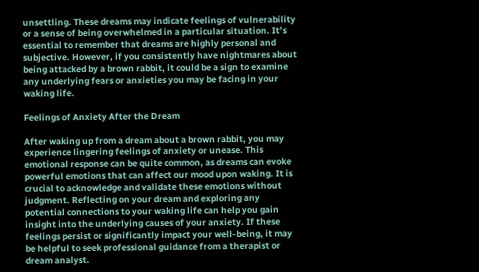unsettling. These dreams may indicate feelings of vulnerability or a sense of being overwhelmed in a particular situation. It’s essential to remember that dreams are highly personal and subjective. However, if you consistently have nightmares about being attacked by a brown rabbit, it could be a sign to examine any underlying fears or anxieties you may be facing in your waking life.

Feelings of Anxiety After the Dream

After waking up from a dream about a brown rabbit, you may experience lingering feelings of anxiety or unease. This emotional response can be quite common, as dreams can evoke powerful emotions that can affect our mood upon waking. It is crucial to acknowledge and validate these emotions without judgment. Reflecting on your dream and exploring any potential connections to your waking life can help you gain insight into the underlying causes of your anxiety. If these feelings persist or significantly impact your well-being, it may be helpful to seek professional guidance from a therapist or dream analyst.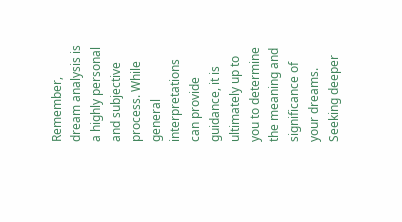Remember, dream analysis is a highly personal and subjective process. While general interpretations can provide guidance, it is ultimately up to you to determine the meaning and significance of your dreams. Seeking deeper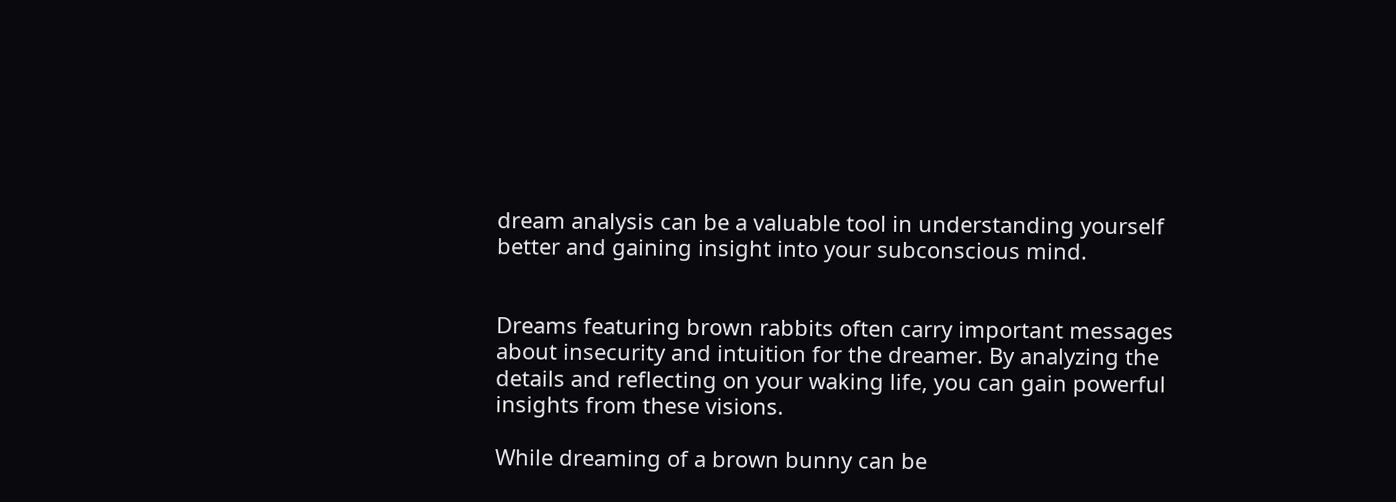dream analysis can be a valuable tool in understanding yourself better and gaining insight into your subconscious mind.


Dreams featuring brown rabbits often carry important messages about insecurity and intuition for the dreamer. By analyzing the details and reflecting on your waking life, you can gain powerful insights from these visions.

While dreaming of a brown bunny can be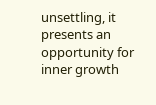unsettling, it presents an opportunity for inner growth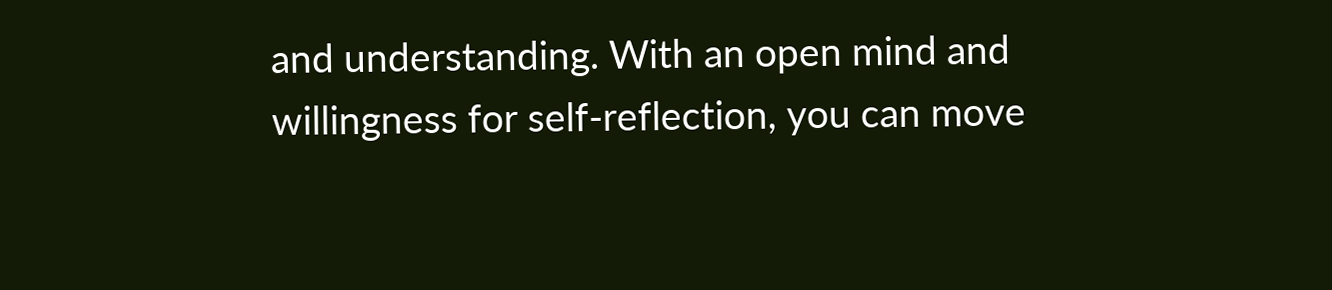and understanding. With an open mind and willingness for self-reflection, you can move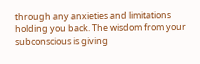through any anxieties and limitations holding you back. The wisdom from your subconscious is giving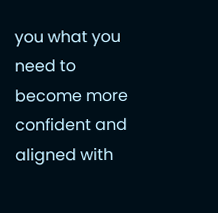you what you need to become more confident and aligned with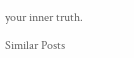your inner truth.

Similar Posts